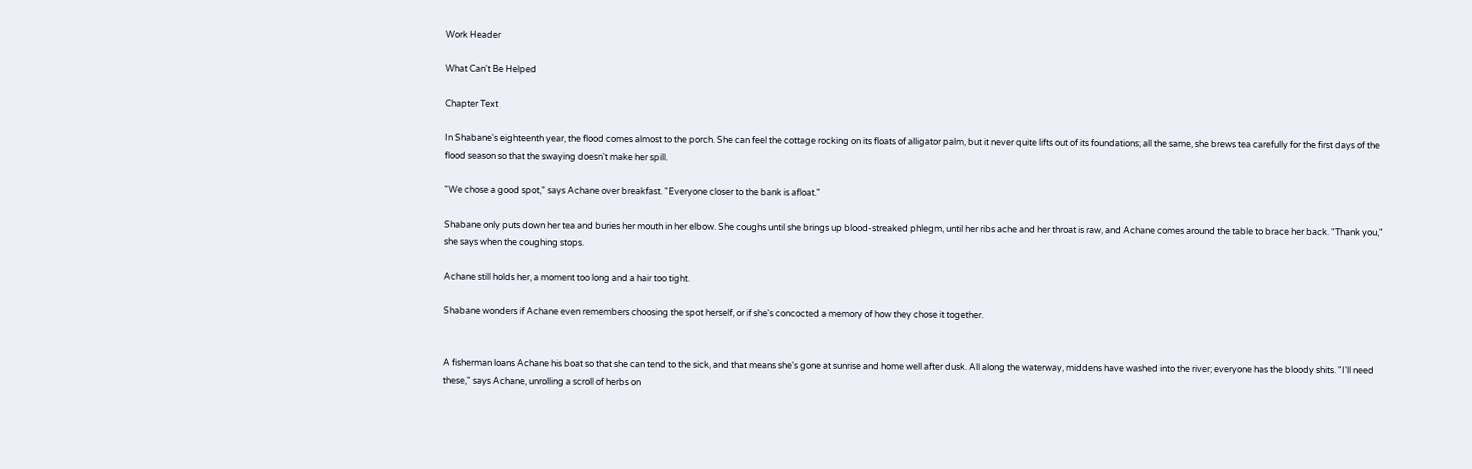Work Header

What Can't Be Helped

Chapter Text

In Shabane's eighteenth year, the flood comes almost to the porch. She can feel the cottage rocking on its floats of alligator palm, but it never quite lifts out of its foundations; all the same, she brews tea carefully for the first days of the flood season so that the swaying doesn't make her spill.

"We chose a good spot," says Achane over breakfast. "Everyone closer to the bank is afloat."

Shabane only puts down her tea and buries her mouth in her elbow. She coughs until she brings up blood-streaked phlegm, until her ribs ache and her throat is raw, and Achane comes around the table to brace her back. "Thank you," she says when the coughing stops.

Achane still holds her, a moment too long and a hair too tight.

Shabane wonders if Achane even remembers choosing the spot herself, or if she's concocted a memory of how they chose it together.


A fisherman loans Achane his boat so that she can tend to the sick, and that means she's gone at sunrise and home well after dusk. All along the waterway, middens have washed into the river; everyone has the bloody shits. "I'll need these," says Achane, unrolling a scroll of herbs on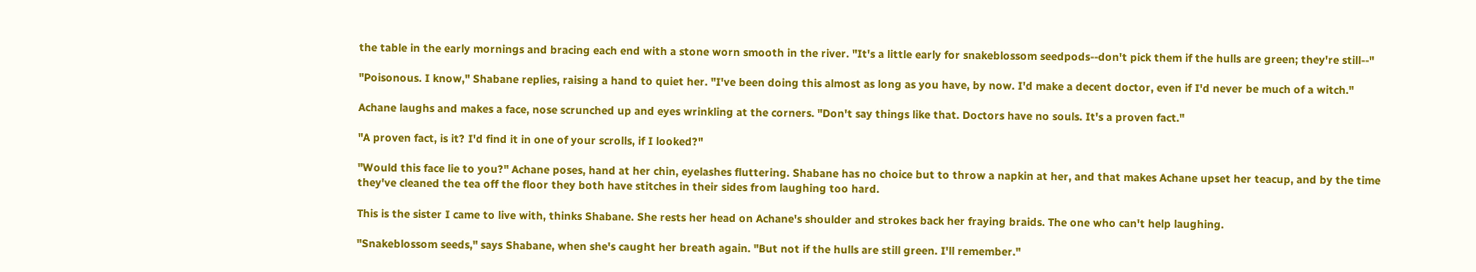the table in the early mornings and bracing each end with a stone worn smooth in the river. "It's a little early for snakeblossom seedpods--don't pick them if the hulls are green; they're still--"

"Poisonous. I know," Shabane replies, raising a hand to quiet her. "I've been doing this almost as long as you have, by now. I'd make a decent doctor, even if I'd never be much of a witch."

Achane laughs and makes a face, nose scrunched up and eyes wrinkling at the corners. "Don't say things like that. Doctors have no souls. It's a proven fact."

"A proven fact, is it? I'd find it in one of your scrolls, if I looked?"

"Would this face lie to you?" Achane poses, hand at her chin, eyelashes fluttering. Shabane has no choice but to throw a napkin at her, and that makes Achane upset her teacup, and by the time they've cleaned the tea off the floor they both have stitches in their sides from laughing too hard.

This is the sister I came to live with, thinks Shabane. She rests her head on Achane's shoulder and strokes back her fraying braids. The one who can't help laughing.

"Snakeblossom seeds," says Shabane, when she's caught her breath again. "But not if the hulls are still green. I'll remember."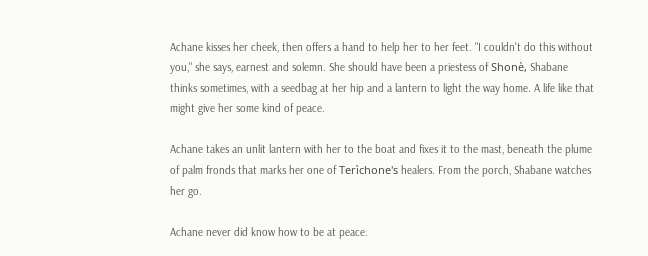Achane kisses her cheek, then offers a hand to help her to her feet. "I couldn't do this without you," she says, earnest and solemn. She should have been a priestess of Shonè, Shabane thinks sometimes, with a seedbag at her hip and a lantern to light the way home. A life like that might give her some kind of peace.

Achane takes an unlit lantern with her to the boat and fixes it to the mast, beneath the plume of palm fronds that marks her one of Terìchone's healers. From the porch, Shabane watches her go.

Achane never did know how to be at peace.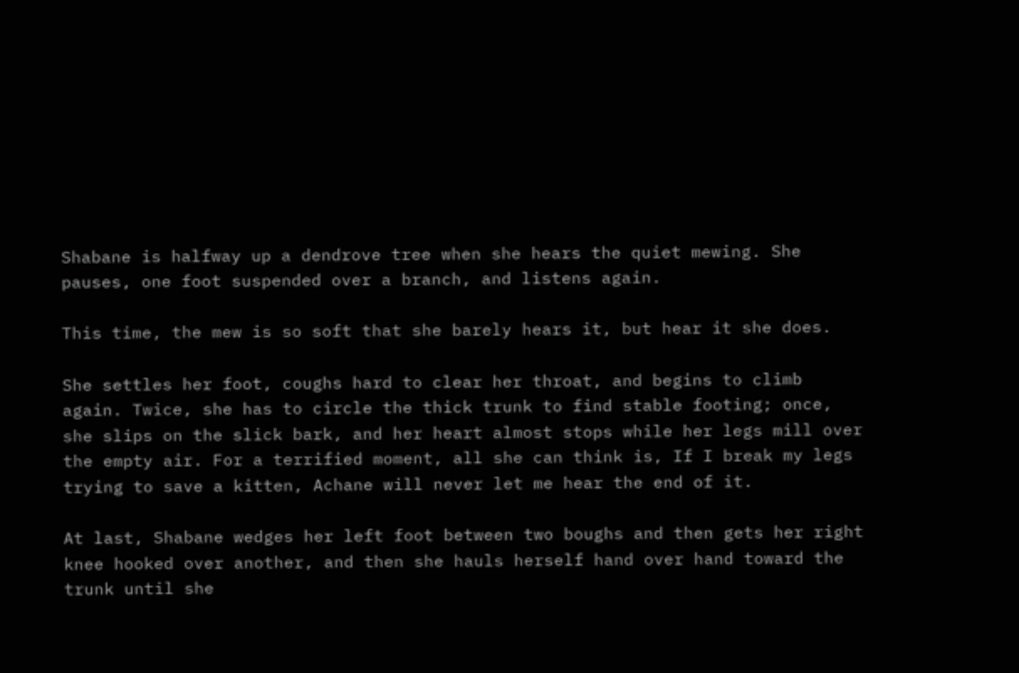Shabane is halfway up a dendrove tree when she hears the quiet mewing. She pauses, one foot suspended over a branch, and listens again.

This time, the mew is so soft that she barely hears it, but hear it she does.

She settles her foot, coughs hard to clear her throat, and begins to climb again. Twice, she has to circle the thick trunk to find stable footing; once, she slips on the slick bark, and her heart almost stops while her legs mill over the empty air. For a terrified moment, all she can think is, If I break my legs trying to save a kitten, Achane will never let me hear the end of it.

At last, Shabane wedges her left foot between two boughs and then gets her right knee hooked over another, and then she hauls herself hand over hand toward the trunk until she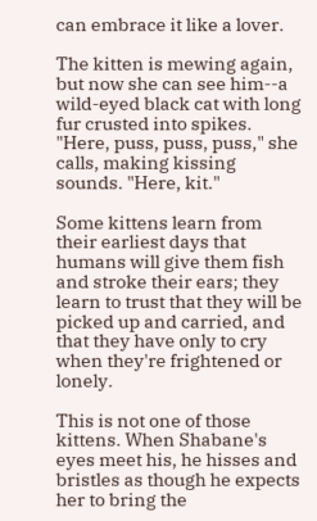can embrace it like a lover.

The kitten is mewing again, but now she can see him--a wild-eyed black cat with long fur crusted into spikes. "Here, puss, puss, puss," she calls, making kissing sounds. "Here, kit."

Some kittens learn from their earliest days that humans will give them fish and stroke their ears; they learn to trust that they will be picked up and carried, and that they have only to cry when they're frightened or lonely.

This is not one of those kittens. When Shabane's eyes meet his, he hisses and bristles as though he expects her to bring the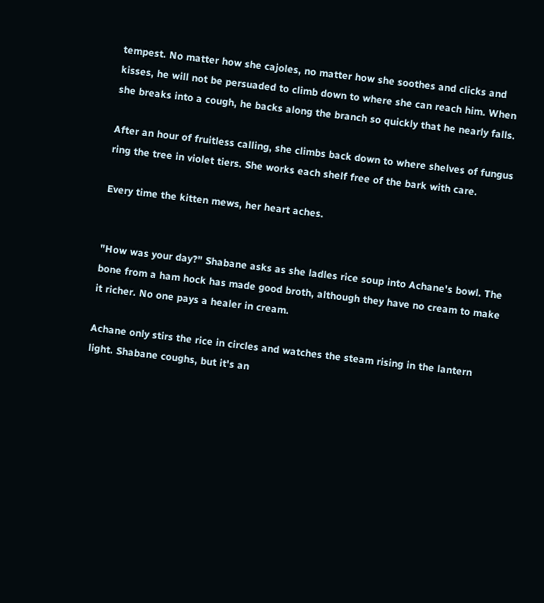tempest. No matter how she cajoles, no matter how she soothes and clicks and kisses, he will not be persuaded to climb down to where she can reach him. When she breaks into a cough, he backs along the branch so quickly that he nearly falls.

After an hour of fruitless calling, she climbs back down to where shelves of fungus ring the tree in violet tiers. She works each shelf free of the bark with care.

Every time the kitten mews, her heart aches.


"How was your day?" Shabane asks as she ladles rice soup into Achane's bowl. The bone from a ham hock has made good broth, although they have no cream to make it richer. No one pays a healer in cream.

Achane only stirs the rice in circles and watches the steam rising in the lantern light. Shabane coughs, but it's an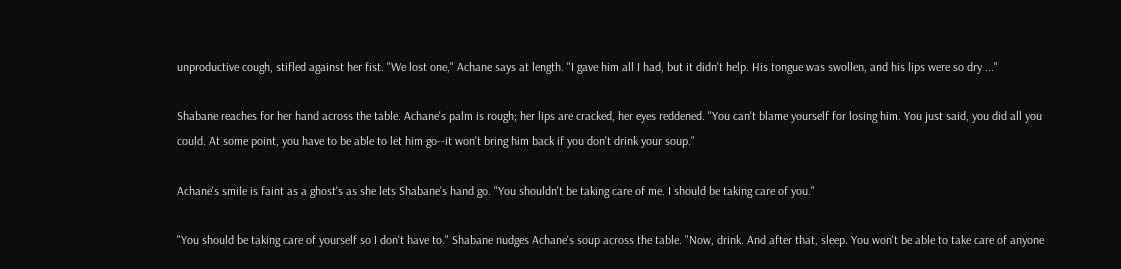unproductive cough, stifled against her fist. "We lost one," Achane says at length. "I gave him all I had, but it didn't help. His tongue was swollen, and his lips were so dry ..."

Shabane reaches for her hand across the table. Achane's palm is rough; her lips are cracked, her eyes reddened. "You can't blame yourself for losing him. You just said, you did all you could. At some point, you have to be able to let him go--it won't bring him back if you don't drink your soup."

Achane's smile is faint as a ghost's as she lets Shabane's hand go. "You shouldn't be taking care of me. I should be taking care of you."

"You should be taking care of yourself so I don't have to." Shabane nudges Achane's soup across the table. "Now, drink. And after that, sleep. You won't be able to take care of anyone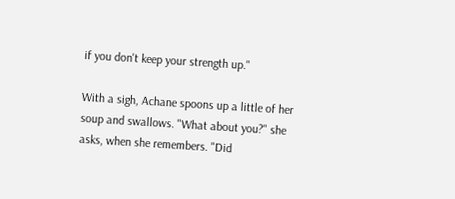if you don't keep your strength up."

With a sigh, Achane spoons up a little of her soup and swallows. "What about you?" she asks, when she remembers. "Did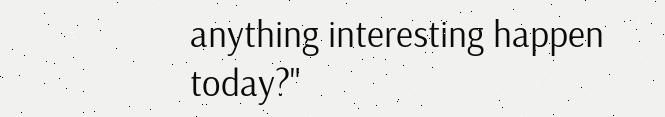anything interesting happen today?"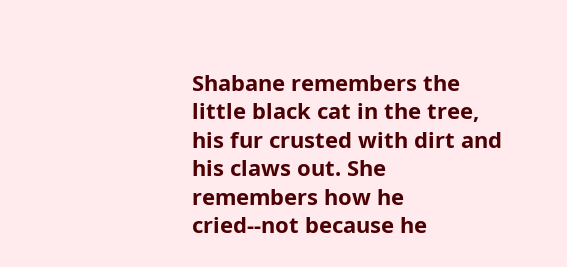Shabane remembers the little black cat in the tree, his fur crusted with dirt and his claws out. She remembers how he cried--not because he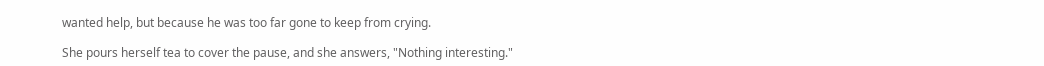wanted help, but because he was too far gone to keep from crying.

She pours herself tea to cover the pause, and she answers, "Nothing interesting."